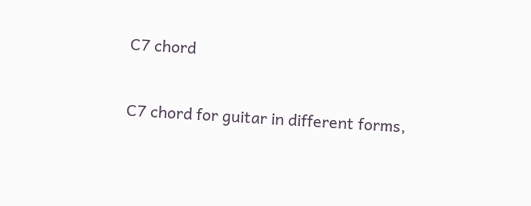C7 chord

C7 chord for guitar in different forms,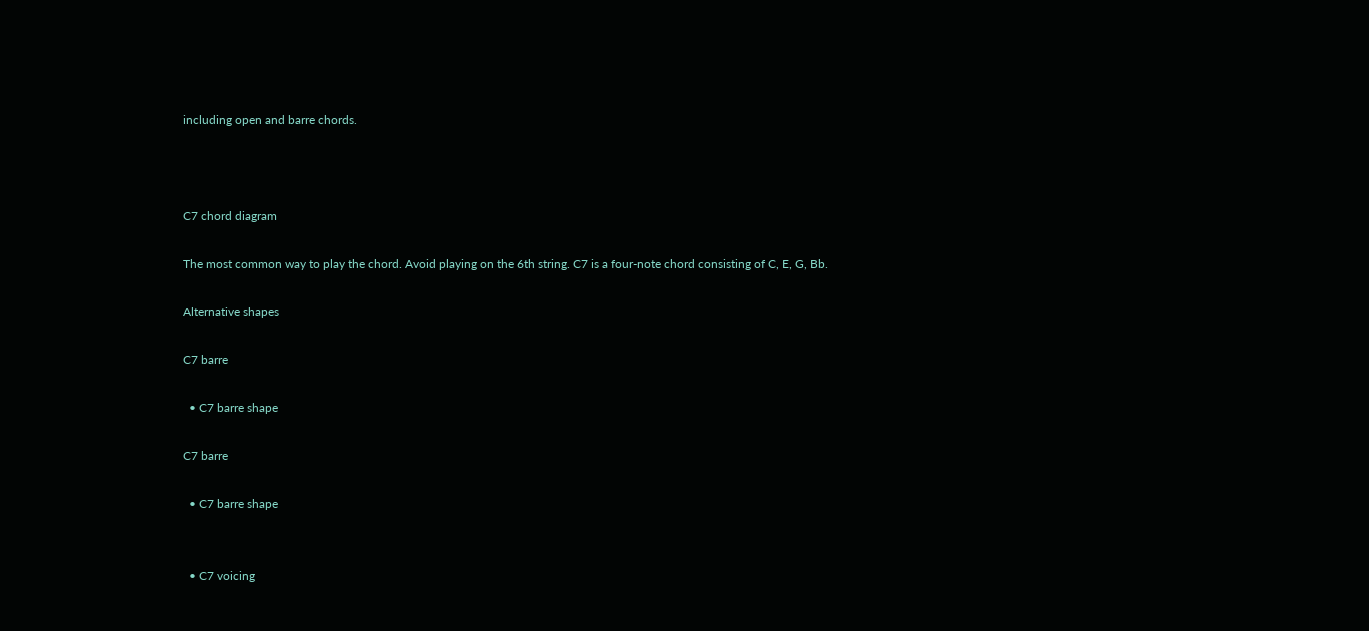including open and barre chords.



C7 chord diagram

The most common way to play the chord. Avoid playing on the 6th string. C7 is a four-note chord consisting of C, E, G, Bb.

Alternative shapes

C7 barre

  • C7 barre shape

C7 barre

  • C7 barre shape


  • C7 voicing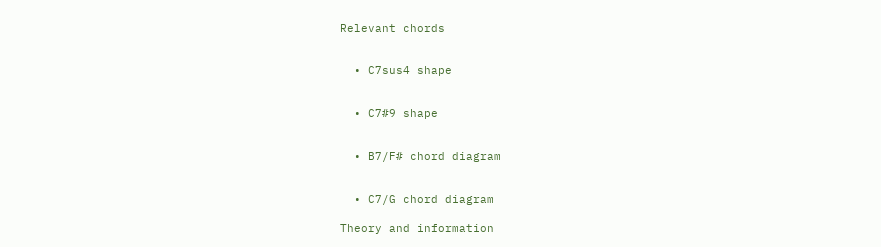Relevant chords


  • C7sus4 shape


  • C7#9 shape


  • B7/F# chord diagram


  • C7/G chord diagram

Theory and information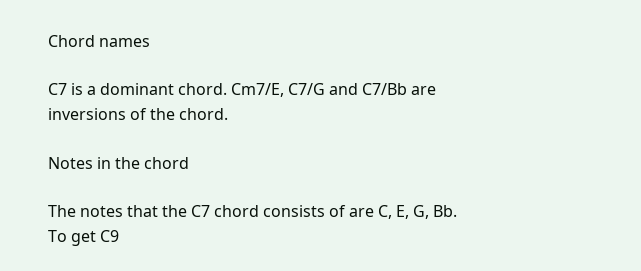Chord names

C7 is a dominant chord. Cm7/E, C7/G and C7/Bb are inversions of the chord.

Notes in the chord

The notes that the C7 chord consists of are C, E, G, Bb.
To get C9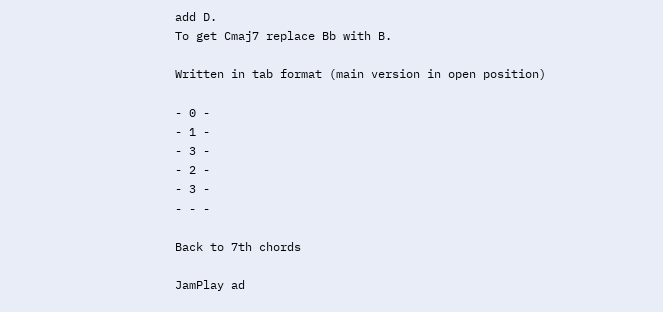add D.
To get Cmaj7 replace Bb with B.

Written in tab format (main version in open position)

- 0 -
- 1 -
- 3 -
- 2 -
- 3 -
- - -

Back to 7th chords

JamPlay ad